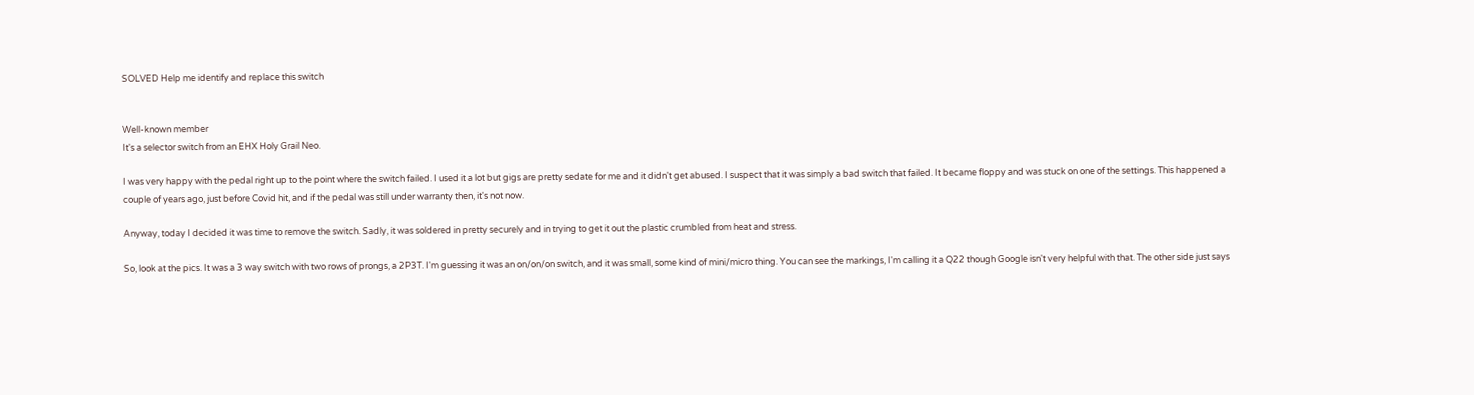SOLVED Help me identify and replace this switch


Well-known member
It's a selector switch from an EHX Holy Grail Neo.

I was very happy with the pedal right up to the point where the switch failed. I used it a lot but gigs are pretty sedate for me and it didn't get abused. I suspect that it was simply a bad switch that failed. It became floppy and was stuck on one of the settings. This happened a couple of years ago, just before Covid hit, and if the pedal was still under warranty then, it's not now.

Anyway, today I decided it was time to remove the switch. Sadly, it was soldered in pretty securely and in trying to get it out the plastic crumbled from heat and stress.

So, look at the pics. It was a 3 way switch with two rows of prongs, a 2P3T. I'm guessing it was an on/on/on switch, and it was small, some kind of mini/micro thing. You can see the markings, I'm calling it a Q22 though Google isn't very helpful with that. The other side just says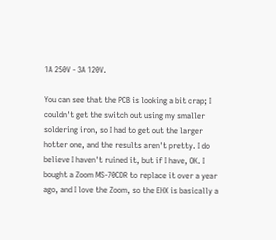1A 250V - 3A 120V.

You can see that the PCB is looking a bit crap; I couldn't get the switch out using my smaller soldering iron, so I had to get out the larger hotter one, and the results aren't pretty. I do believe I haven't ruined it, but if I have, OK. I bought a Zoom MS-70CDR to replace it over a year ago, and I love the Zoom, so the EHX is basically a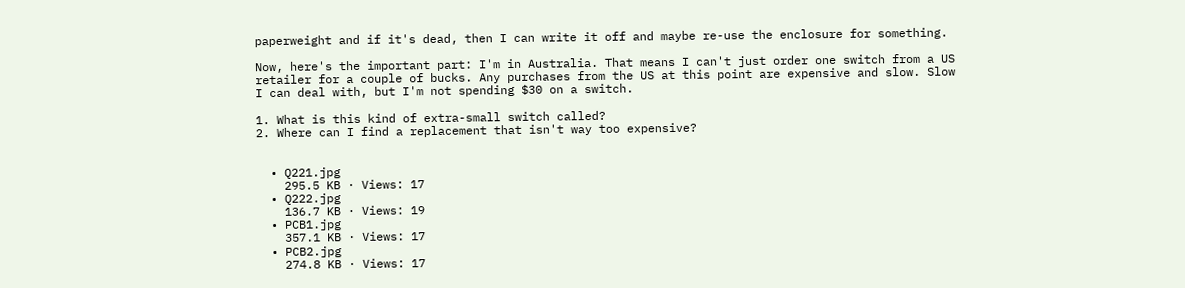paperweight and if it's dead, then I can write it off and maybe re-use the enclosure for something.

Now, here's the important part: I'm in Australia. That means I can't just order one switch from a US retailer for a couple of bucks. Any purchases from the US at this point are expensive and slow. Slow I can deal with, but I'm not spending $30 on a switch.

1. What is this kind of extra-small switch called?
2. Where can I find a replacement that isn't way too expensive?


  • Q221.jpg
    295.5 KB · Views: 17
  • Q222.jpg
    136.7 KB · Views: 19
  • PCB1.jpg
    357.1 KB · Views: 17
  • PCB2.jpg
    274.8 KB · Views: 17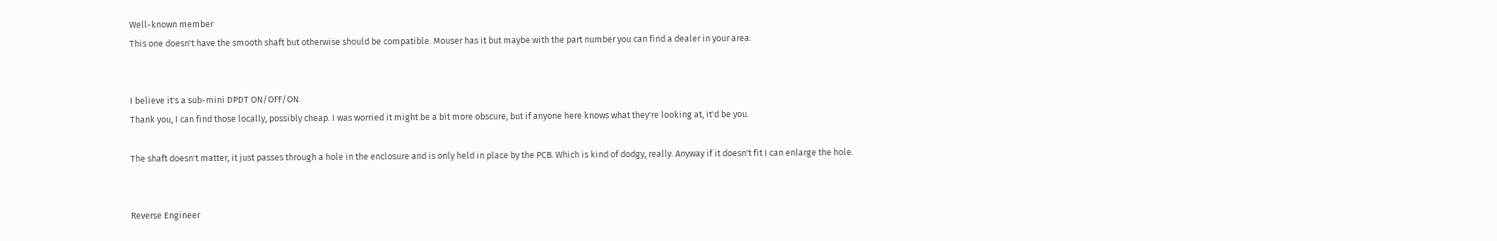Well-known member
This one doesn't have the smooth shaft but otherwise should be compatible. Mouser has it but maybe with the part number you can find a dealer in your area.


I believe it's a sub-mini DPDT ON/OFF/ON.
Thank you, I can find those locally, possibly cheap. I was worried it might be a bit more obscure, but if anyone here knows what they're looking at, it'd be you.

The shaft doesn't matter, it just passes through a hole in the enclosure and is only held in place by the PCB. Which is kind of dodgy, really. Anyway if it doesn't fit I can enlarge the hole.


Reverse Engineer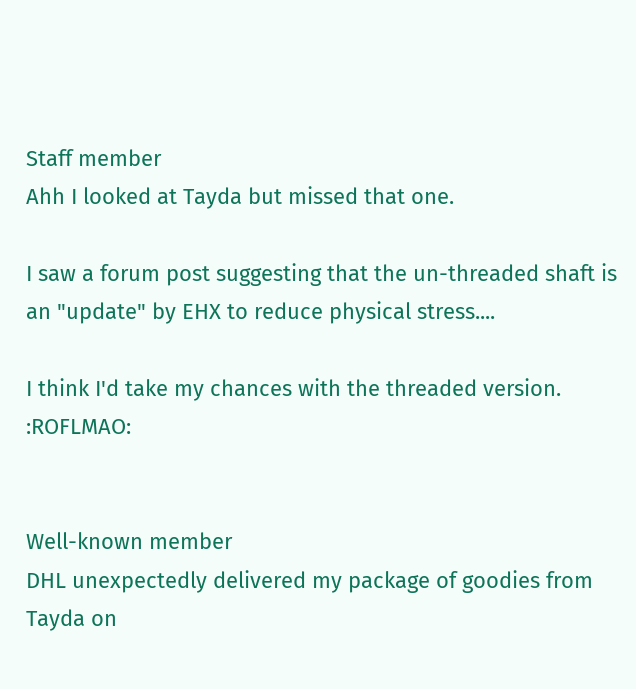Staff member
Ahh I looked at Tayda but missed that one.

I saw a forum post suggesting that the un-threaded shaft is an "update" by EHX to reduce physical stress....

I think I'd take my chances with the threaded version. :ROFLMAO:


Well-known member
DHL unexpectedly delivered my package of goodies from Tayda on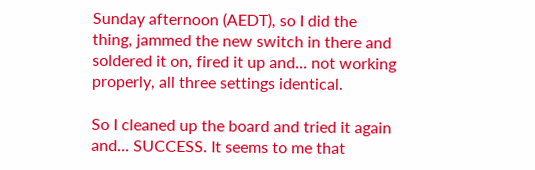Sunday afternoon (AEDT), so I did the thing, jammed the new switch in there and soldered it on, fired it up and... not working properly, all three settings identical.

So I cleaned up the board and tried it again and... SUCCESS. It seems to me that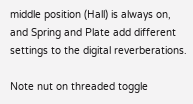middle position (Hall) is always on, and Spring and Plate add different settings to the digital reverberations.

Note nut on threaded toggle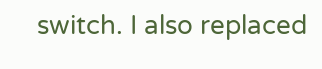switch. I also replaced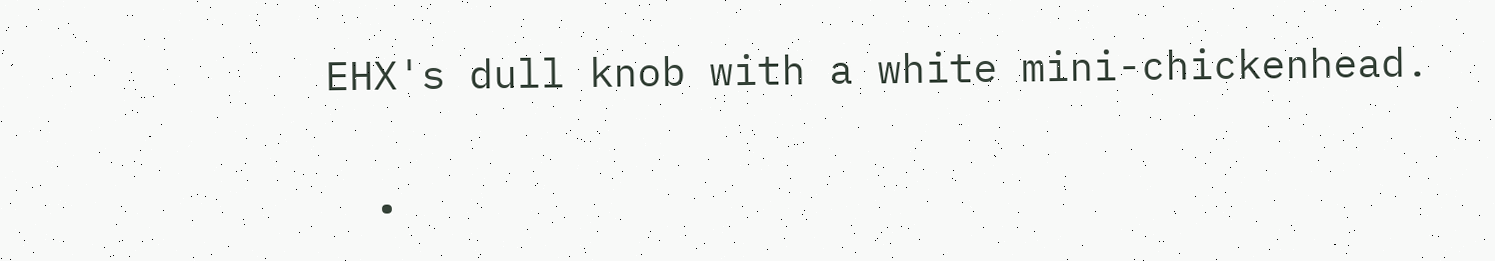EHX's dull knob with a white mini-chickenhead.


  •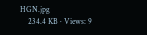HGN.jpg
    234.4 KB · Views: 9